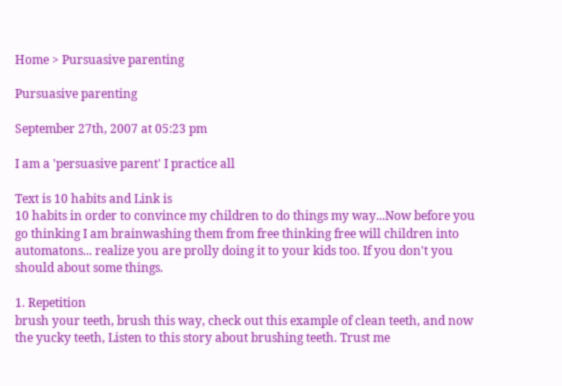Home > Pursuasive parenting

Pursuasive parenting

September 27th, 2007 at 05:23 pm

I am a 'persuasive parent' I practice all

Text is 10 habits and Link is
10 habits in order to convince my children to do things my way...Now before you go thinking I am brainwashing them from free thinking free will children into automatons... realize you are prolly doing it to your kids too. If you don't you should about some things.

1. Repetition
brush your teeth, brush this way, check out this example of clean teeth, and now the yucky teeth, Listen to this story about brushing teeth. Trust me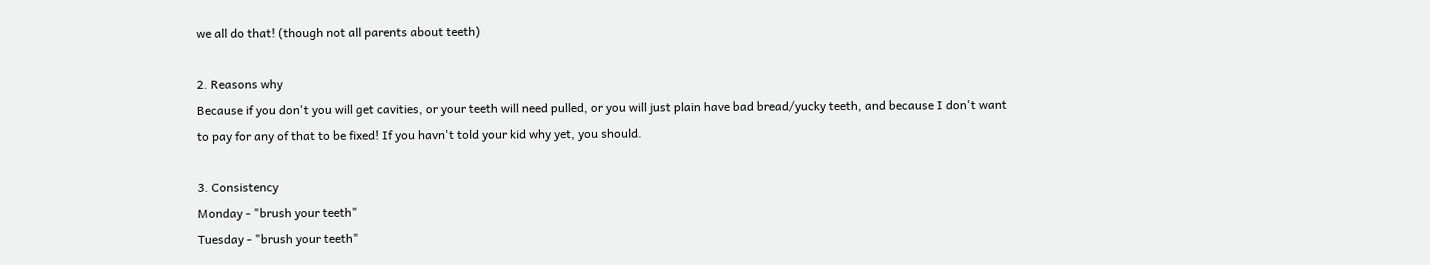we all do that! (though not all parents about teeth)

2. Reasons why
Because if you don't you will get cavities, or your teeth will need pulled, or you will just plain have bad bread/yucky teeth, and because I don't want to pay for any of that to be fixed! If you havn't told your kid why yet, you should.

3. Consistency
Monday - "brush your teeth"
Tuesday - "brush your teeth"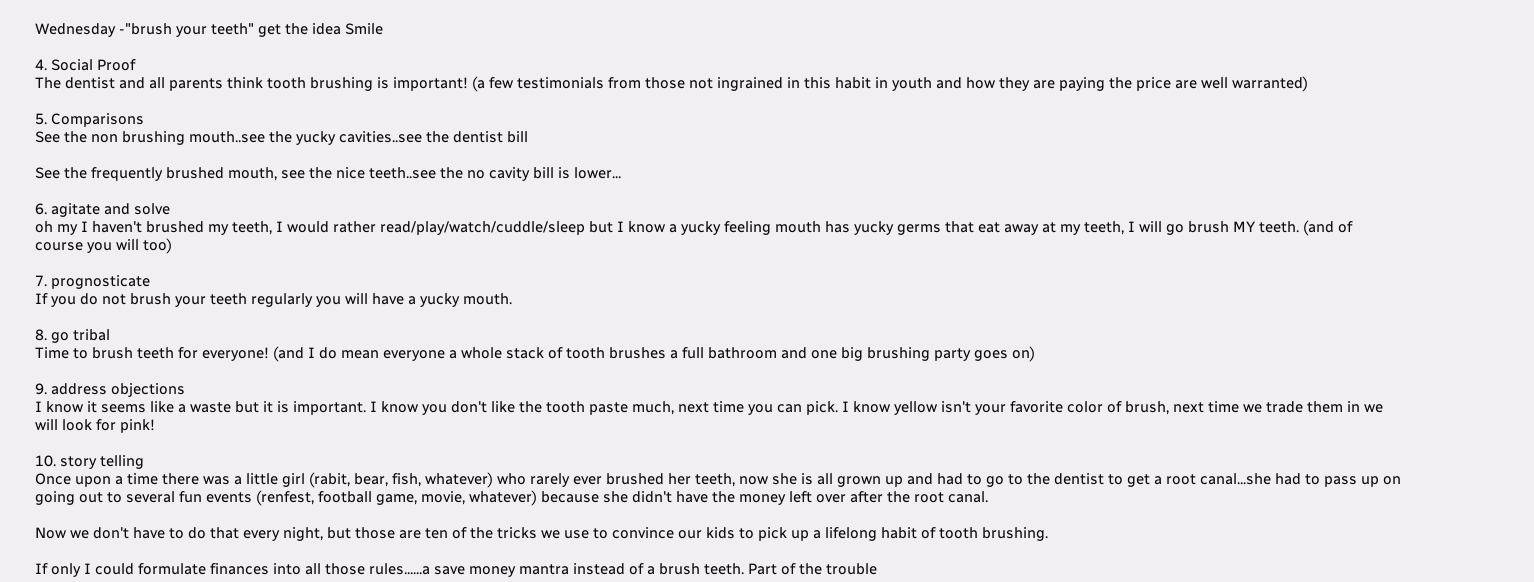Wednesday -"brush your teeth" get the idea Smile

4. Social Proof
The dentist and all parents think tooth brushing is important! (a few testimonials from those not ingrained in this habit in youth and how they are paying the price are well warranted)

5. Comparisons
See the non brushing mouth..see the yucky cavities..see the dentist bill

See the frequently brushed mouth, see the nice teeth..see the no cavity bill is lower...

6. agitate and solve
oh my I haven't brushed my teeth, I would rather read/play/watch/cuddle/sleep but I know a yucky feeling mouth has yucky germs that eat away at my teeth, I will go brush MY teeth. (and of course you will too)

7. prognosticate
If you do not brush your teeth regularly you will have a yucky mouth.

8. go tribal
Time to brush teeth for everyone! (and I do mean everyone a whole stack of tooth brushes a full bathroom and one big brushing party goes on)

9. address objections
I know it seems like a waste but it is important. I know you don't like the tooth paste much, next time you can pick. I know yellow isn't your favorite color of brush, next time we trade them in we will look for pink!

10. story telling
Once upon a time there was a little girl (rabit, bear, fish, whatever) who rarely ever brushed her teeth, now she is all grown up and had to go to the dentist to get a root canal...she had to pass up on going out to several fun events (renfest, football game, movie, whatever) because she didn't have the money left over after the root canal.

Now we don't have to do that every night, but those are ten of the tricks we use to convince our kids to pick up a lifelong habit of tooth brushing.

If only I could formulate finances into all those rules......a save money mantra instead of a brush teeth. Part of the trouble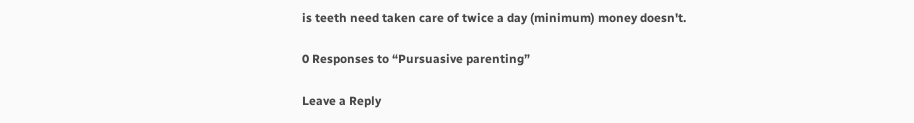is teeth need taken care of twice a day (minimum) money doesn't.

0 Responses to “Pursuasive parenting”

Leave a Reply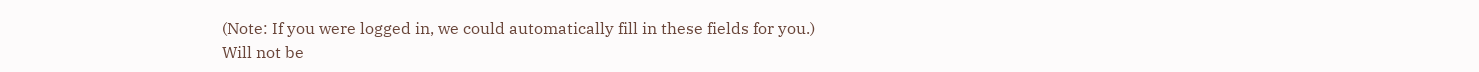(Note: If you were logged in, we could automatically fill in these fields for you.)
Will not be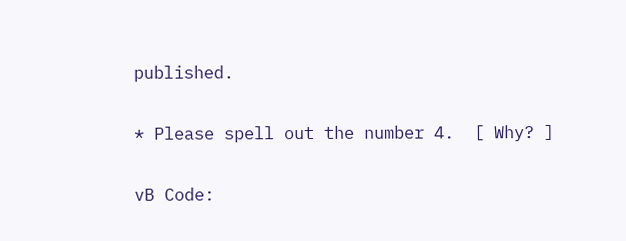published.

* Please spell out the number 4.  [ Why? ]

vB Code: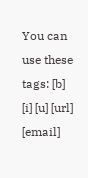You can use these tags: [b] [i] [u] [url] [email]